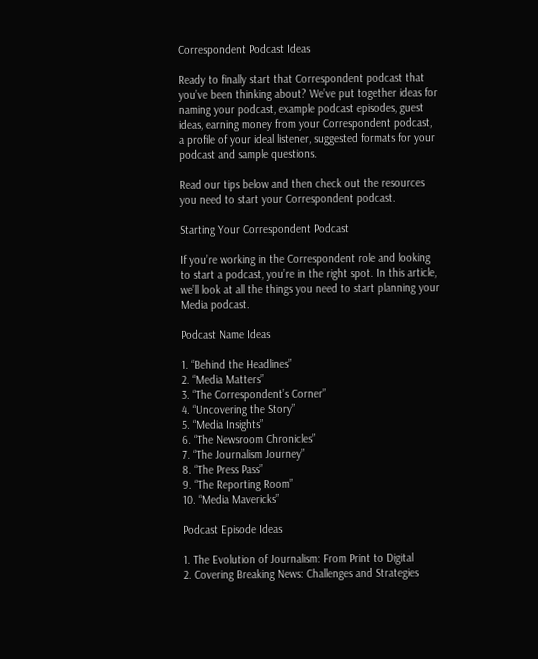Correspondent Podcast Ideas

Ready to finally start that Correspondent podcast that you’ve been thinking about? We’ve put together ideas for naming your podcast, example podcast episodes, guest ideas, earning money from your Correspondent podcast, a profile of your ideal listener, suggested formats for your podcast and sample questions.

Read our tips below and then check out the resources you need to start your Correspondent podcast.

Starting Your Correspondent Podcast

If you’re working in the Correspondent role and looking to start a podcast, you’re in the right spot. In this article, we’ll look at all the things you need to start planning your Media podcast.

Podcast Name Ideas

1. “Behind the Headlines”
2. “Media Matters”
3. “The Correspondent’s Corner”
4. “Uncovering the Story”
5. “Media Insights”
6. “The Newsroom Chronicles”
7. “The Journalism Journey”
8. “The Press Pass”
9. “The Reporting Room”
10. “Media Mavericks”

Podcast Episode Ideas

1. The Evolution of Journalism: From Print to Digital
2. Covering Breaking News: Challenges and Strategies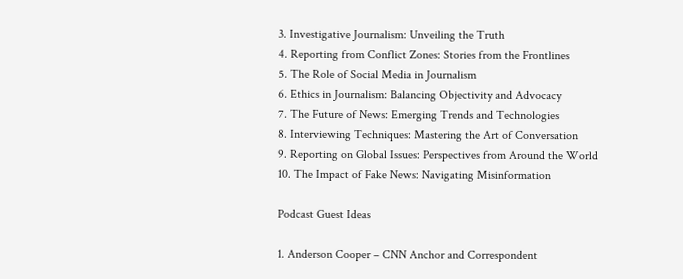3. Investigative Journalism: Unveiling the Truth
4. Reporting from Conflict Zones: Stories from the Frontlines
5. The Role of Social Media in Journalism
6. Ethics in Journalism: Balancing Objectivity and Advocacy
7. The Future of News: Emerging Trends and Technologies
8. Interviewing Techniques: Mastering the Art of Conversation
9. Reporting on Global Issues: Perspectives from Around the World
10. The Impact of Fake News: Navigating Misinformation

Podcast Guest Ideas

1. Anderson Cooper – CNN Anchor and Correspondent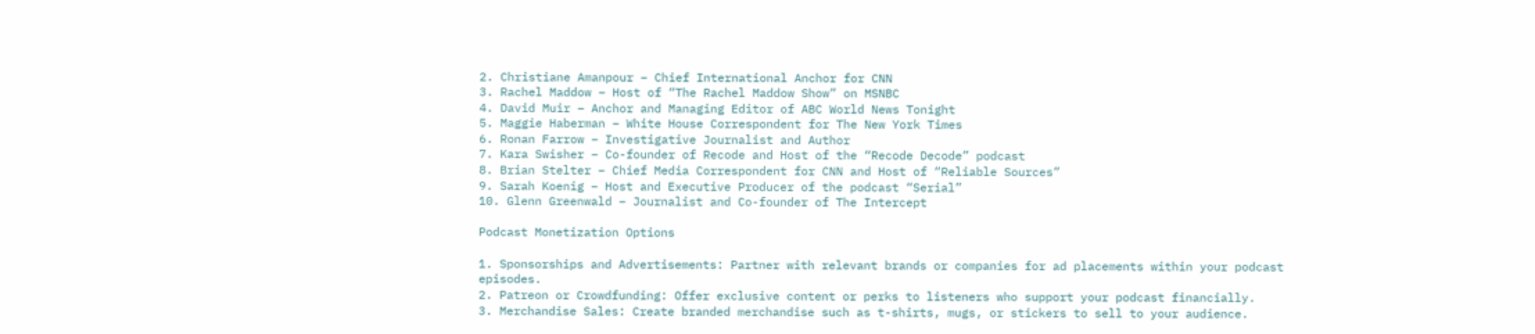2. Christiane Amanpour – Chief International Anchor for CNN
3. Rachel Maddow – Host of “The Rachel Maddow Show” on MSNBC
4. David Muir – Anchor and Managing Editor of ABC World News Tonight
5. Maggie Haberman – White House Correspondent for The New York Times
6. Ronan Farrow – Investigative Journalist and Author
7. Kara Swisher – Co-founder of Recode and Host of the “Recode Decode” podcast
8. Brian Stelter – Chief Media Correspondent for CNN and Host of “Reliable Sources”
9. Sarah Koenig – Host and Executive Producer of the podcast “Serial”
10. Glenn Greenwald – Journalist and Co-founder of The Intercept

Podcast Monetization Options

1. Sponsorships and Advertisements: Partner with relevant brands or companies for ad placements within your podcast episodes.
2. Patreon or Crowdfunding: Offer exclusive content or perks to listeners who support your podcast financially.
3. Merchandise Sales: Create branded merchandise such as t-shirts, mugs, or stickers to sell to your audience.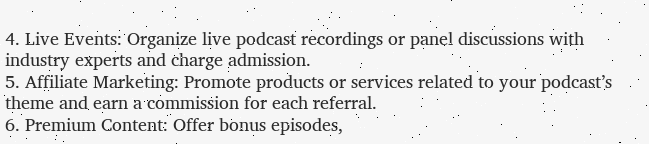4. Live Events: Organize live podcast recordings or panel discussions with industry experts and charge admission.
5. Affiliate Marketing: Promote products or services related to your podcast’s theme and earn a commission for each referral.
6. Premium Content: Offer bonus episodes,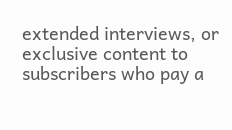extended interviews, or exclusive content to subscribers who pay a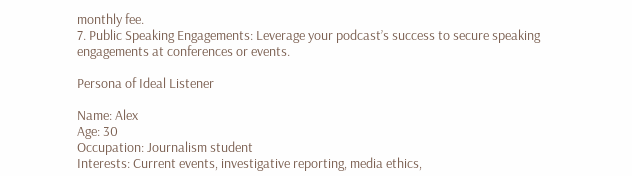monthly fee.
7. Public Speaking Engagements: Leverage your podcast’s success to secure speaking engagements at conferences or events.

Persona of Ideal Listener

Name: Alex
Age: 30
Occupation: Journalism student
Interests: Current events, investigative reporting, media ethics,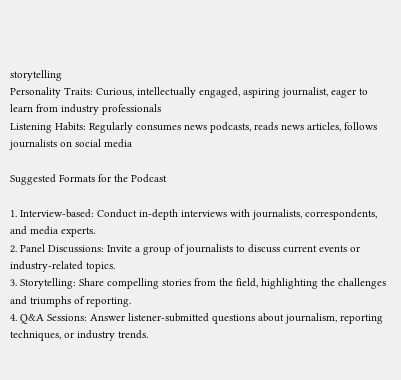storytelling
Personality Traits: Curious, intellectually engaged, aspiring journalist, eager to learn from industry professionals
Listening Habits: Regularly consumes news podcasts, reads news articles, follows journalists on social media

Suggested Formats for the Podcast

1. Interview-based: Conduct in-depth interviews with journalists, correspondents, and media experts.
2. Panel Discussions: Invite a group of journalists to discuss current events or industry-related topics.
3. Storytelling: Share compelling stories from the field, highlighting the challenges and triumphs of reporting.
4. Q&A Sessions: Answer listener-submitted questions about journalism, reporting techniques, or industry trends.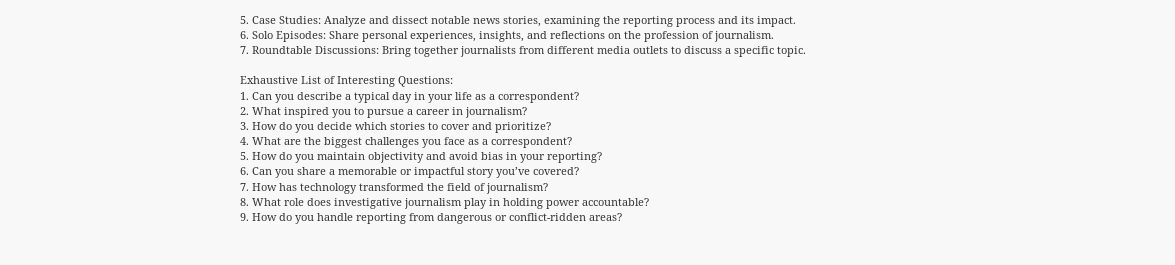5. Case Studies: Analyze and dissect notable news stories, examining the reporting process and its impact.
6. Solo Episodes: Share personal experiences, insights, and reflections on the profession of journalism.
7. Roundtable Discussions: Bring together journalists from different media outlets to discuss a specific topic.

Exhaustive List of Interesting Questions:
1. Can you describe a typical day in your life as a correspondent?
2. What inspired you to pursue a career in journalism?
3. How do you decide which stories to cover and prioritize?
4. What are the biggest challenges you face as a correspondent?
5. How do you maintain objectivity and avoid bias in your reporting?
6. Can you share a memorable or impactful story you’ve covered?
7. How has technology transformed the field of journalism?
8. What role does investigative journalism play in holding power accountable?
9. How do you handle reporting from dangerous or conflict-ridden areas?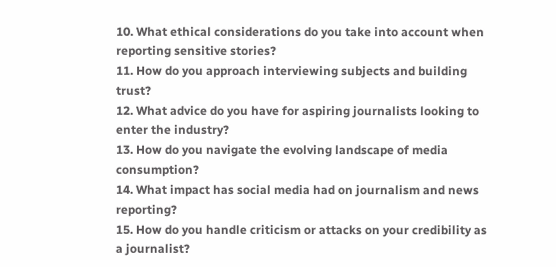10. What ethical considerations do you take into account when reporting sensitive stories?
11. How do you approach interviewing subjects and building trust?
12. What advice do you have for aspiring journalists looking to enter the industry?
13. How do you navigate the evolving landscape of media consumption?
14. What impact has social media had on journalism and news reporting?
15. How do you handle criticism or attacks on your credibility as a journalist?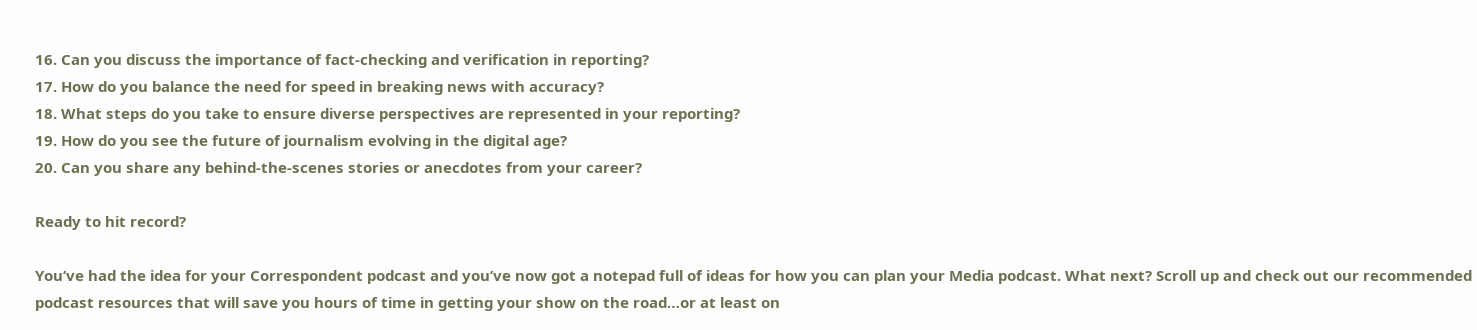16. Can you discuss the importance of fact-checking and verification in reporting?
17. How do you balance the need for speed in breaking news with accuracy?
18. What steps do you take to ensure diverse perspectives are represented in your reporting?
19. How do you see the future of journalism evolving in the digital age?
20. Can you share any behind-the-scenes stories or anecdotes from your career?

Ready to hit record?

You’ve had the idea for your Correspondent podcast and you’ve now got a notepad full of ideas for how you can plan your Media podcast. What next? Scroll up and check out our recommended podcast resources that will save you hours of time in getting your show on the road…or at least on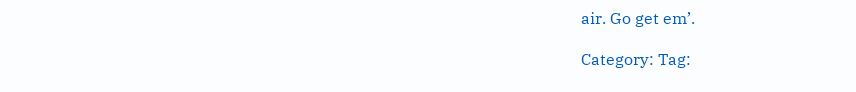air. Go get em’.

Category: Tag: